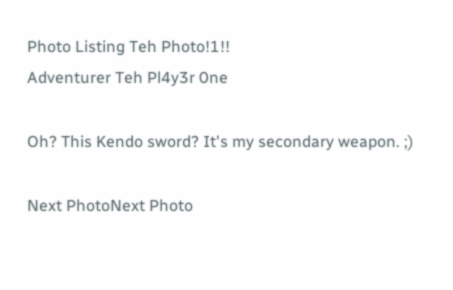Photo Listing Teh Photo!1!!
Adventurer Teh Pl4y3r 0ne

Oh? This Kendo sword? It's my secondary weapon. ;)

Next PhotoNext Photo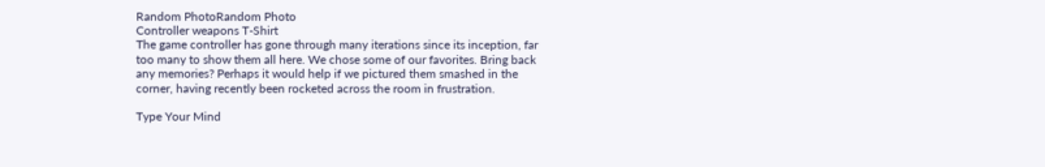Random PhotoRandom Photo
Controller weapons T-Shirt
The game controller has gone through many iterations since its inception, far too many to show them all here. We chose some of our favorites. Bring back any memories? Perhaps it would help if we pictured them smashed in the corner, having recently been rocketed across the room in frustration.

Type Your Mind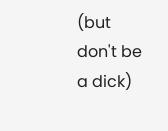(but don't be a dick)